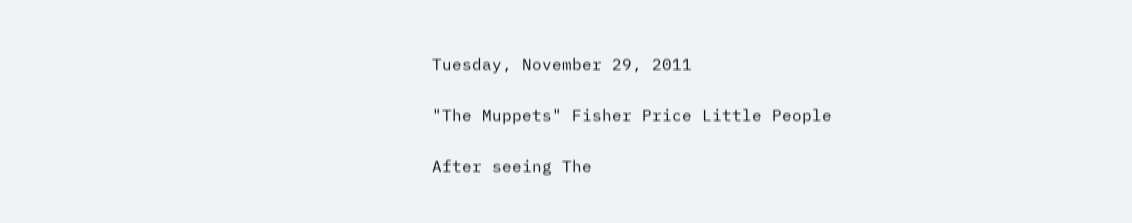Tuesday, November 29, 2011

"The Muppets" Fisher Price Little People

After seeing The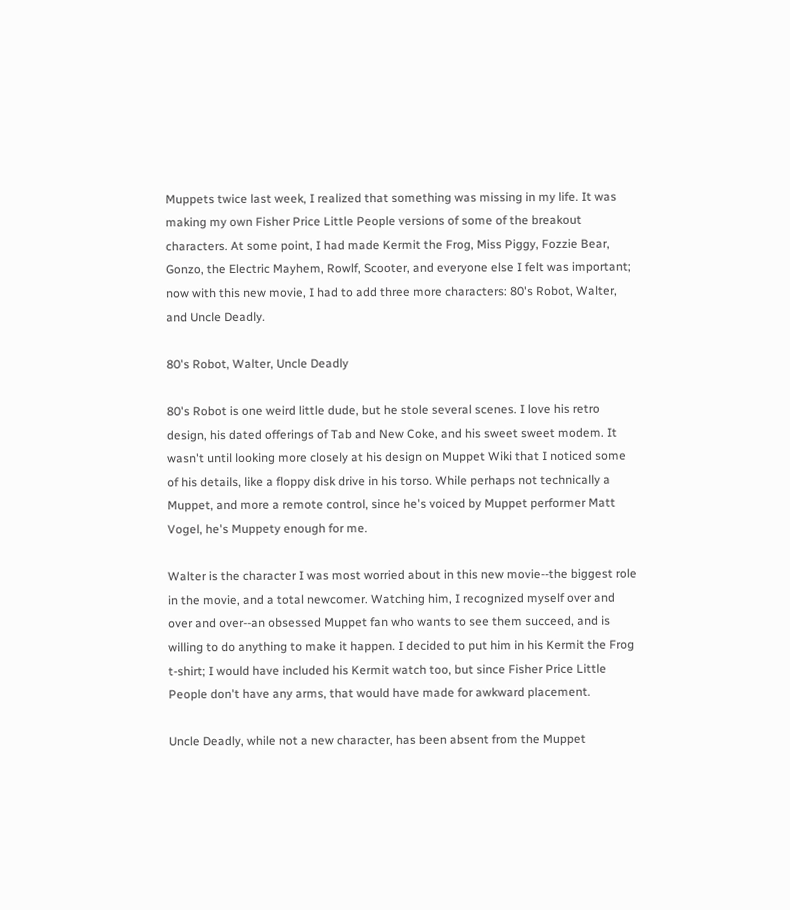Muppets twice last week, I realized that something was missing in my life. It was making my own Fisher Price Little People versions of some of the breakout characters. At some point, I had made Kermit the Frog, Miss Piggy, Fozzie Bear, Gonzo, the Electric Mayhem, Rowlf, Scooter, and everyone else I felt was important; now with this new movie, I had to add three more characters: 80's Robot, Walter, and Uncle Deadly.

80's Robot, Walter, Uncle Deadly

80's Robot is one weird little dude, but he stole several scenes. I love his retro design, his dated offerings of Tab and New Coke, and his sweet sweet modem. It wasn't until looking more closely at his design on Muppet Wiki that I noticed some of his details, like a floppy disk drive in his torso. While perhaps not technically a Muppet, and more a remote control, since he's voiced by Muppet performer Matt Vogel, he's Muppety enough for me.

Walter is the character I was most worried about in this new movie--the biggest role in the movie, and a total newcomer. Watching him, I recognized myself over and over and over--an obsessed Muppet fan who wants to see them succeed, and is willing to do anything to make it happen. I decided to put him in his Kermit the Frog t-shirt; I would have included his Kermit watch too, but since Fisher Price Little People don't have any arms, that would have made for awkward placement.

Uncle Deadly, while not a new character, has been absent from the Muppet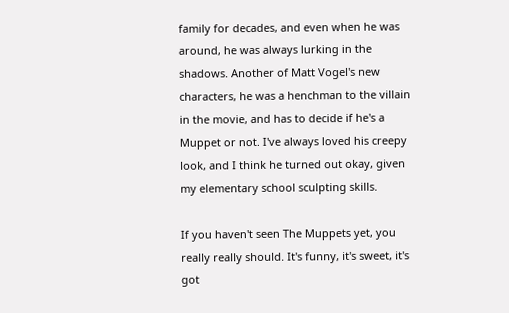family for decades, and even when he was around, he was always lurking in the shadows. Another of Matt Vogel's new characters, he was a henchman to the villain in the movie, and has to decide if he's a Muppet or not. I've always loved his creepy look, and I think he turned out okay, given my elementary school sculpting skills.

If you haven't seen The Muppets yet, you really really should. It's funny, it's sweet, it's got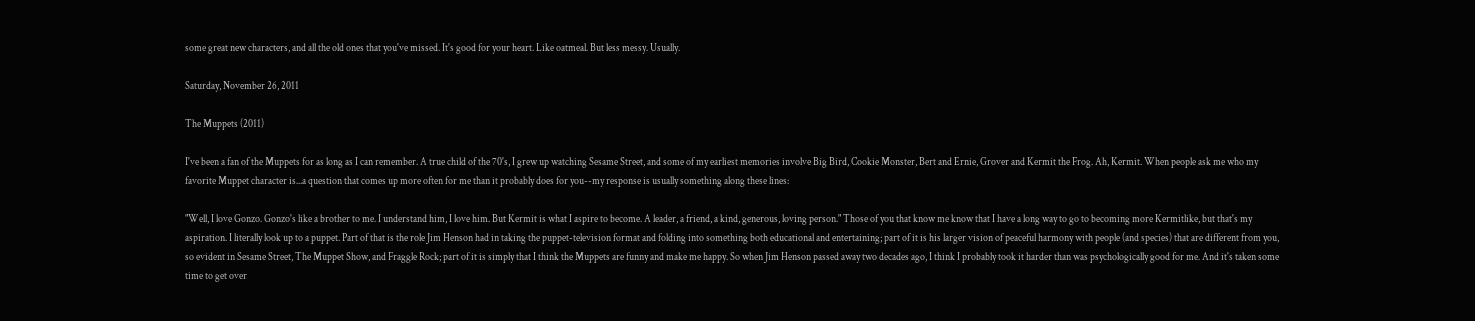some great new characters, and all the old ones that you've missed. It's good for your heart. Like oatmeal. But less messy. Usually.

Saturday, November 26, 2011

The Muppets (2011)

I've been a fan of the Muppets for as long as I can remember. A true child of the 70's, I grew up watching Sesame Street, and some of my earliest memories involve Big Bird, Cookie Monster, Bert and Ernie, Grover and Kermit the Frog. Ah, Kermit. When people ask me who my favorite Muppet character is...a question that comes up more often for me than it probably does for you--my response is usually something along these lines:

"Well, I love Gonzo. Gonzo's like a brother to me. I understand him, I love him. But Kermit is what I aspire to become. A leader, a friend, a kind, generous, loving person." Those of you that know me know that I have a long way to go to becoming more Kermitlike, but that's my aspiration. I literally look up to a puppet. Part of that is the role Jim Henson had in taking the puppet-television format and folding into something both educational and entertaining; part of it is his larger vision of peaceful harmony with people (and species) that are different from you, so evident in Sesame Street, The Muppet Show, and Fraggle Rock; part of it is simply that I think the Muppets are funny and make me happy. So when Jim Henson passed away two decades ago, I think I probably took it harder than was psychologically good for me. And it's taken some time to get over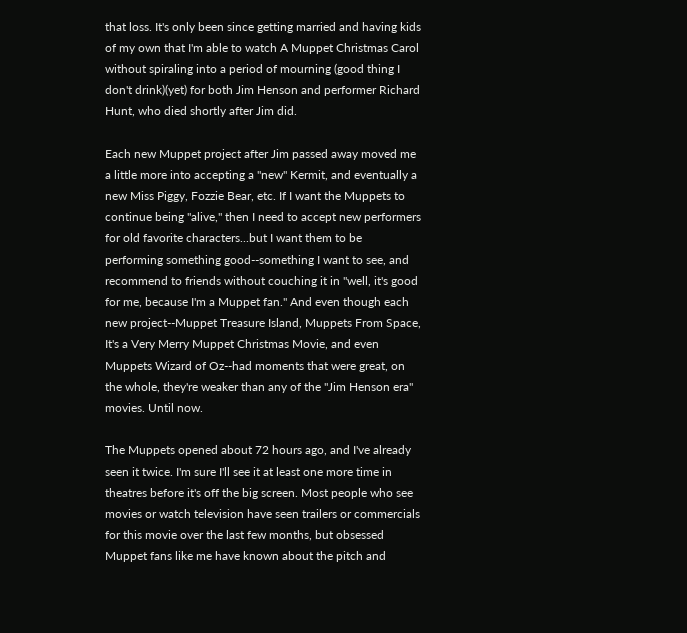that loss. It's only been since getting married and having kids of my own that I'm able to watch A Muppet Christmas Carol without spiraling into a period of mourning (good thing I don't drink)(yet) for both Jim Henson and performer Richard Hunt, who died shortly after Jim did.

Each new Muppet project after Jim passed away moved me a little more into accepting a "new" Kermit, and eventually a new Miss Piggy, Fozzie Bear, etc. If I want the Muppets to continue being "alive," then I need to accept new performers for old favorite characters...but I want them to be performing something good--something I want to see, and recommend to friends without couching it in "well, it's good for me, because I'm a Muppet fan." And even though each new project--Muppet Treasure Island, Muppets From Space, It's a Very Merry Muppet Christmas Movie, and even Muppets Wizard of Oz--had moments that were great, on the whole, they're weaker than any of the "Jim Henson era" movies. Until now.

The Muppets opened about 72 hours ago, and I've already seen it twice. I'm sure I'll see it at least one more time in theatres before it's off the big screen. Most people who see movies or watch television have seen trailers or commercials for this movie over the last few months, but obsessed Muppet fans like me have known about the pitch and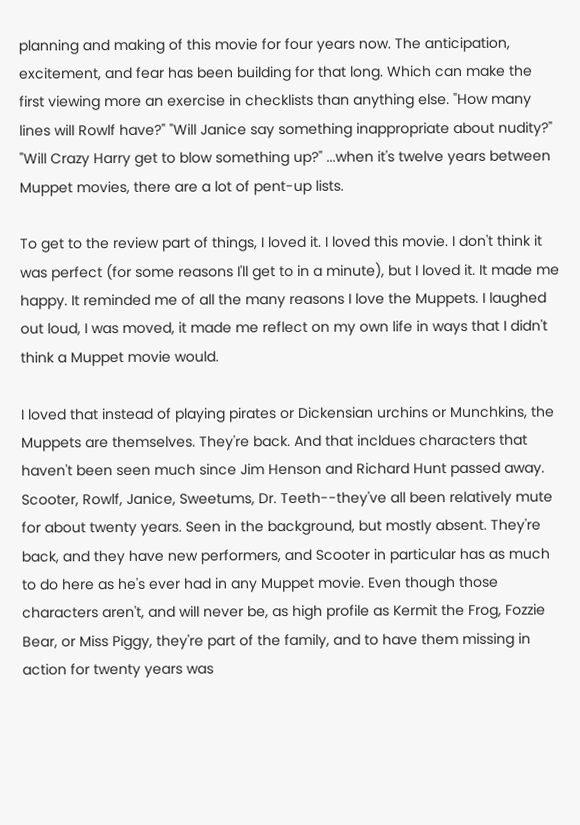planning and making of this movie for four years now. The anticipation, excitement, and fear has been building for that long. Which can make the first viewing more an exercise in checklists than anything else. "How many lines will Rowlf have?" "Will Janice say something inappropriate about nudity?" "Will Crazy Harry get to blow something up?" ...when it's twelve years between Muppet movies, there are a lot of pent-up lists.

To get to the review part of things, I loved it. I loved this movie. I don't think it was perfect (for some reasons I'll get to in a minute), but I loved it. It made me happy. It reminded me of all the many reasons I love the Muppets. I laughed out loud, I was moved, it made me reflect on my own life in ways that I didn't think a Muppet movie would.

I loved that instead of playing pirates or Dickensian urchins or Munchkins, the Muppets are themselves. They're back. And that incldues characters that haven't been seen much since Jim Henson and Richard Hunt passed away. Scooter, Rowlf, Janice, Sweetums, Dr. Teeth--they've all been relatively mute for about twenty years. Seen in the background, but mostly absent. They're back, and they have new performers, and Scooter in particular has as much to do here as he's ever had in any Muppet movie. Even though those characters aren't, and will never be, as high profile as Kermit the Frog, Fozzie Bear, or Miss Piggy, they're part of the family, and to have them missing in action for twenty years was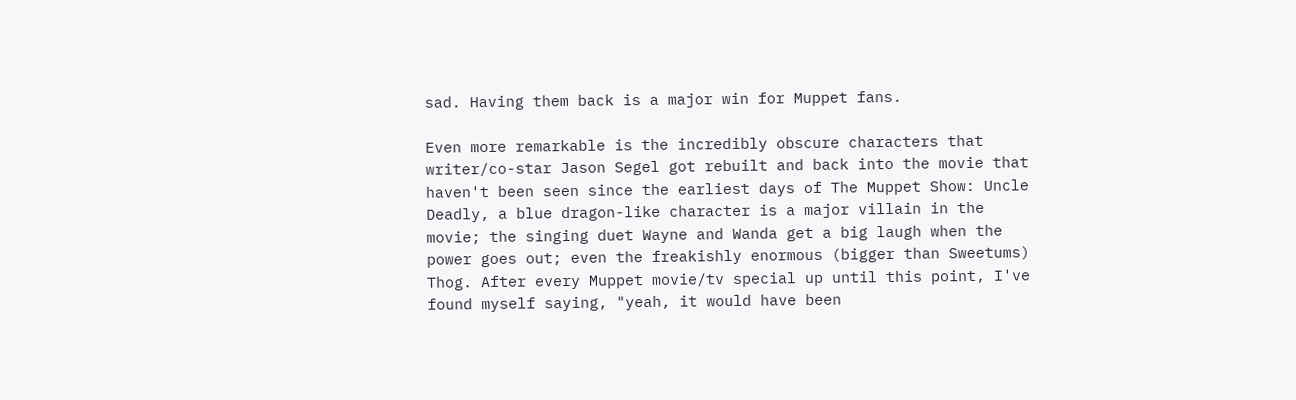sad. Having them back is a major win for Muppet fans.

Even more remarkable is the incredibly obscure characters that writer/co-star Jason Segel got rebuilt and back into the movie that haven't been seen since the earliest days of The Muppet Show: Uncle Deadly, a blue dragon-like character is a major villain in the movie; the singing duet Wayne and Wanda get a big laugh when the power goes out; even the freakishly enormous (bigger than Sweetums) Thog. After every Muppet movie/tv special up until this point, I've found myself saying, "yeah, it would have been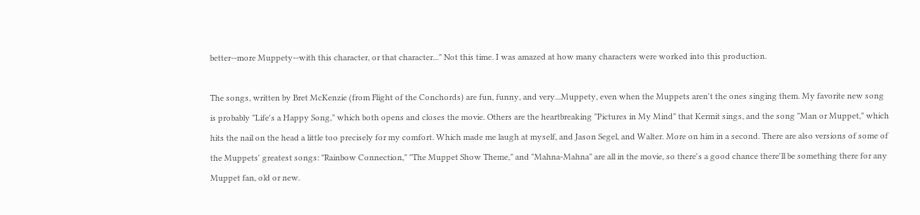better--more Muppety--with this character, or that character..." Not this time. I was amazed at how many characters were worked into this production.

The songs, written by Bret McKenzie (from Flight of the Conchords) are fun, funny, and very...Muppety, even when the Muppets aren't the ones singing them. My favorite new song is probably "Life's a Happy Song," which both opens and closes the movie. Others are the heartbreaking "Pictures in My Mind" that Kermit sings, and the song "Man or Muppet," which hits the nail on the head a little too precisely for my comfort. Which made me laugh at myself, and Jason Segel, and Walter. More on him in a second. There are also versions of some of the Muppets' greatest songs: "Rainbow Connection," "The Muppet Show Theme," and "Mahna-Mahna" are all in the movie, so there's a good chance there'll be something there for any Muppet fan, old or new.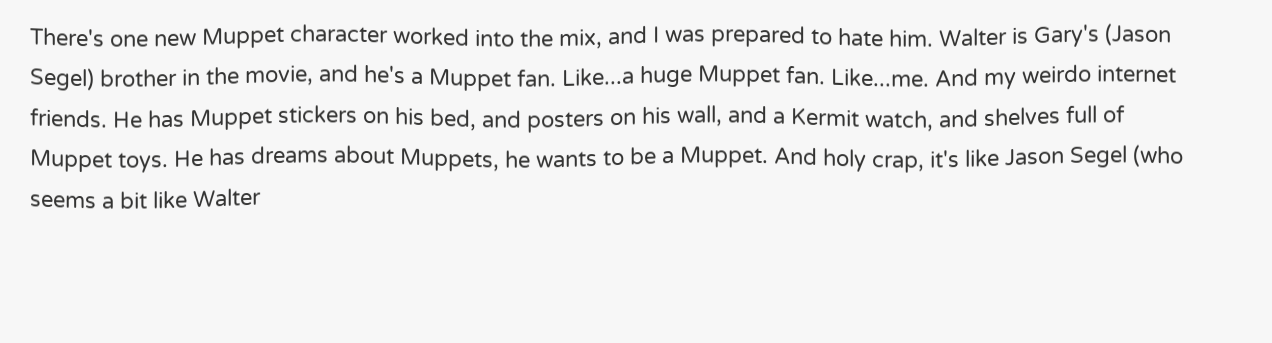There's one new Muppet character worked into the mix, and I was prepared to hate him. Walter is Gary's (Jason Segel) brother in the movie, and he's a Muppet fan. Like...a huge Muppet fan. Like...me. And my weirdo internet friends. He has Muppet stickers on his bed, and posters on his wall, and a Kermit watch, and shelves full of Muppet toys. He has dreams about Muppets, he wants to be a Muppet. And holy crap, it's like Jason Segel (who seems a bit like Walter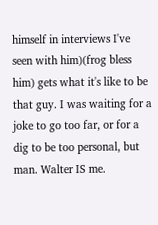himself in interviews I've seen with him)(frog bless him) gets what it's like to be that guy. I was waiting for a joke to go too far, or for a dig to be too personal, but man. Walter IS me.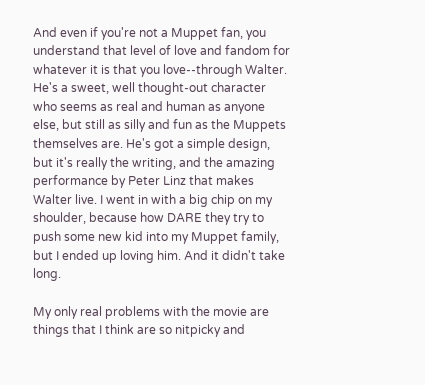And even if you're not a Muppet fan, you understand that level of love and fandom for whatever it is that you love--through Walter. He's a sweet, well thought-out character who seems as real and human as anyone else, but still as silly and fun as the Muppets themselves are. He's got a simple design, but it's really the writing, and the amazing performance by Peter Linz that makes Walter live. I went in with a big chip on my shoulder, because how DARE they try to push some new kid into my Muppet family, but I ended up loving him. And it didn't take long.

My only real problems with the movie are things that I think are so nitpicky and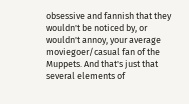obsessive and fannish that they wouldn't be noticed by, or wouldn't annoy, your average moviegoer/casual fan of the Muppets. And that's just that several elements of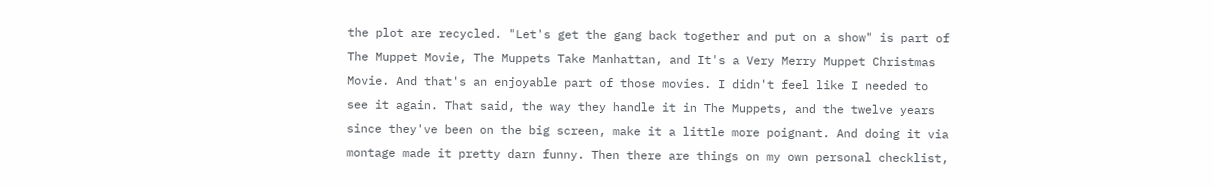the plot are recycled. "Let's get the gang back together and put on a show" is part of The Muppet Movie, The Muppets Take Manhattan, and It's a Very Merry Muppet Christmas Movie. And that's an enjoyable part of those movies. I didn't feel like I needed to see it again. That said, the way they handle it in The Muppets, and the twelve years since they've been on the big screen, make it a little more poignant. And doing it via montage made it pretty darn funny. Then there are things on my own personal checklist,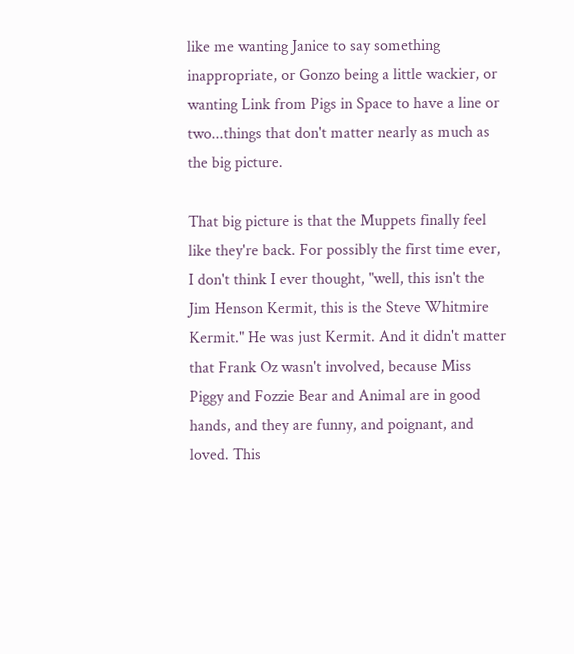like me wanting Janice to say something inappropriate, or Gonzo being a little wackier, or wanting Link from Pigs in Space to have a line or two...things that don't matter nearly as much as the big picture.

That big picture is that the Muppets finally feel like they're back. For possibly the first time ever, I don't think I ever thought, "well, this isn't the Jim Henson Kermit, this is the Steve Whitmire Kermit." He was just Kermit. And it didn't matter that Frank Oz wasn't involved, because Miss Piggy and Fozzie Bear and Animal are in good hands, and they are funny, and poignant, and loved. This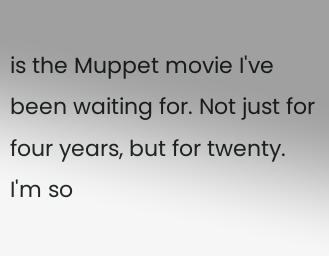is the Muppet movie I've been waiting for. Not just for four years, but for twenty. I'm so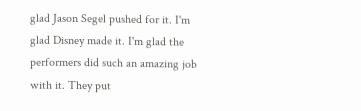glad Jason Segel pushed for it. I'm glad Disney made it. I'm glad the performers did such an amazing job with it. They put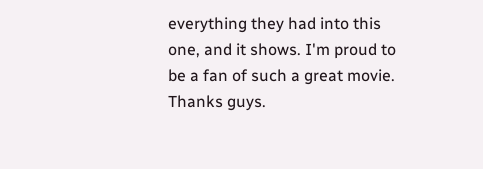everything they had into this one, and it shows. I'm proud to be a fan of such a great movie. Thanks guys.